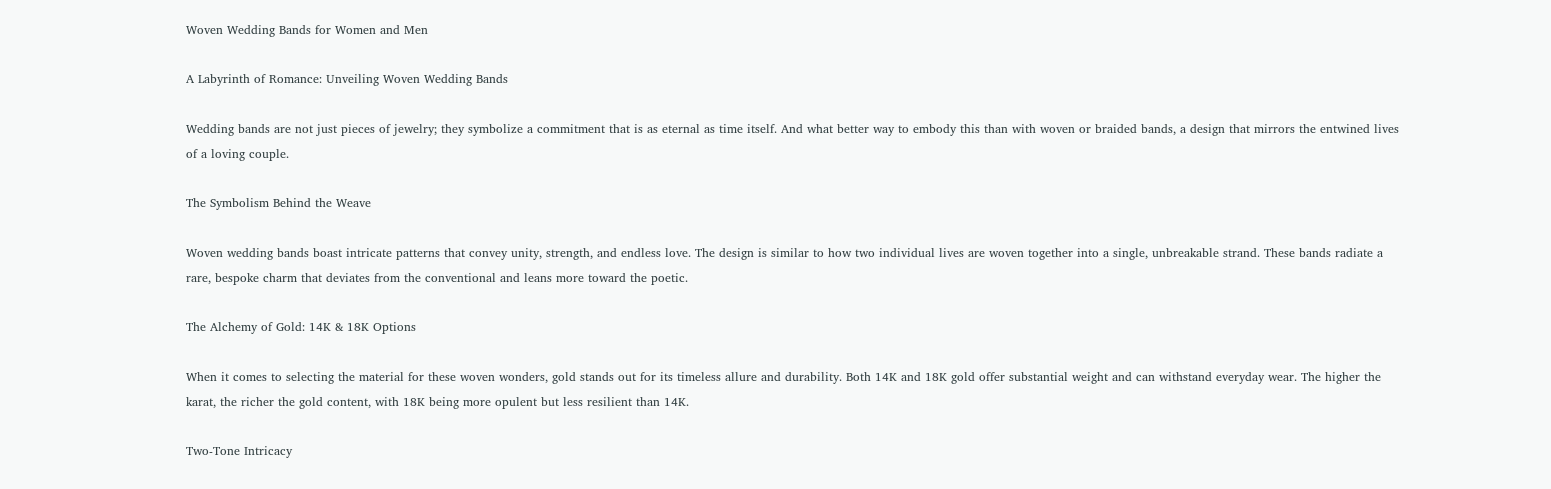Woven Wedding Bands for Women and Men

A Labyrinth of Romance: Unveiling Woven Wedding Bands

Wedding bands are not just pieces of jewelry; they symbolize a commitment that is as eternal as time itself. And what better way to embody this than with woven or braided bands, a design that mirrors the entwined lives of a loving couple.

The Symbolism Behind the Weave

Woven wedding bands boast intricate patterns that convey unity, strength, and endless love. The design is similar to how two individual lives are woven together into a single, unbreakable strand. These bands radiate a rare, bespoke charm that deviates from the conventional and leans more toward the poetic.

The Alchemy of Gold: 14K & 18K Options

When it comes to selecting the material for these woven wonders, gold stands out for its timeless allure and durability. Both 14K and 18K gold offer substantial weight and can withstand everyday wear. The higher the karat, the richer the gold content, with 18K being more opulent but less resilient than 14K.

Two-Tone Intricacy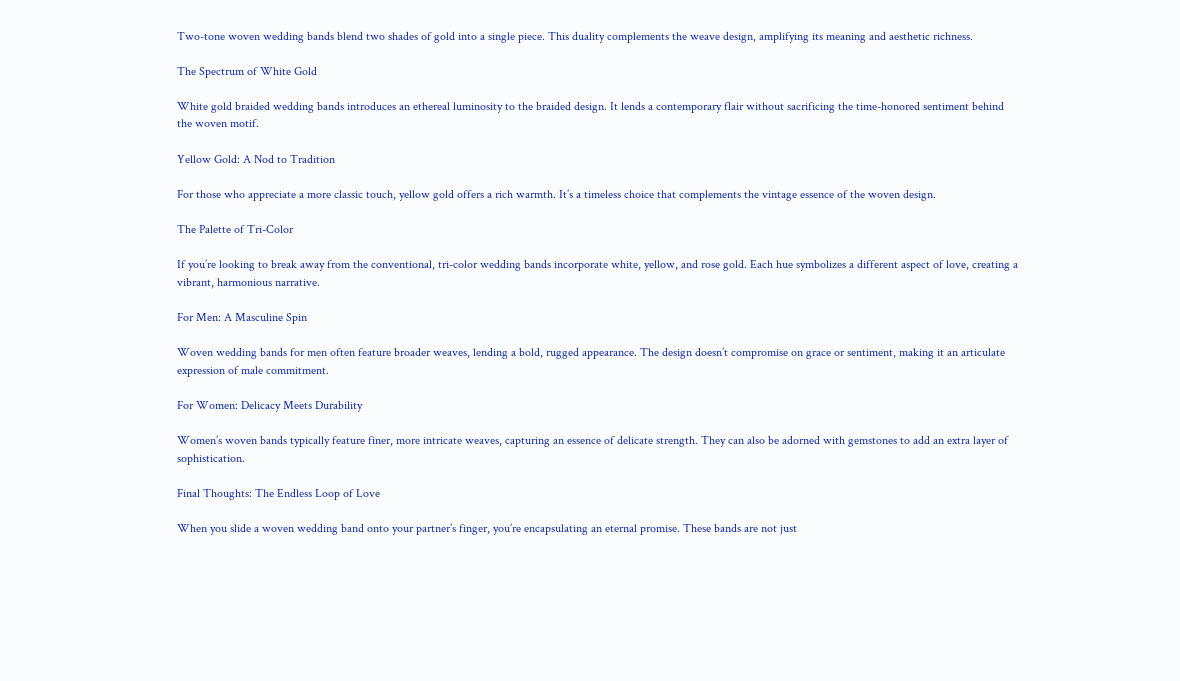Two-tone woven wedding bands blend two shades of gold into a single piece. This duality complements the weave design, amplifying its meaning and aesthetic richness.

The Spectrum of White Gold

White gold braided wedding bands introduces an ethereal luminosity to the braided design. It lends a contemporary flair without sacrificing the time-honored sentiment behind the woven motif.

Yellow Gold: A Nod to Tradition

For those who appreciate a more classic touch, yellow gold offers a rich warmth. It’s a timeless choice that complements the vintage essence of the woven design.

The Palette of Tri-Color

If you’re looking to break away from the conventional, tri-color wedding bands incorporate white, yellow, and rose gold. Each hue symbolizes a different aspect of love, creating a vibrant, harmonious narrative.

For Men: A Masculine Spin

Woven wedding bands for men often feature broader weaves, lending a bold, rugged appearance. The design doesn’t compromise on grace or sentiment, making it an articulate expression of male commitment.

For Women: Delicacy Meets Durability

Women’s woven bands typically feature finer, more intricate weaves, capturing an essence of delicate strength. They can also be adorned with gemstones to add an extra layer of sophistication.

Final Thoughts: The Endless Loop of Love

When you slide a woven wedding band onto your partner’s finger, you’re encapsulating an eternal promise. These bands are not just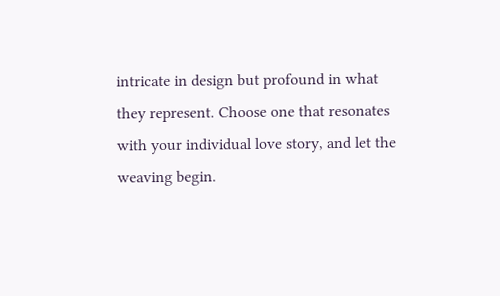intricate in design but profound in what they represent. Choose one that resonates with your individual love story, and let the weaving begin.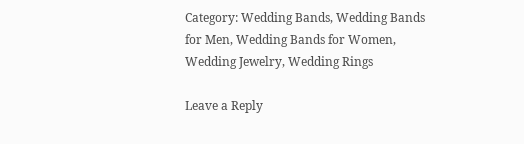Category: Wedding Bands, Wedding Bands for Men, Wedding Bands for Women, Wedding Jewelry, Wedding Rings

Leave a Reply